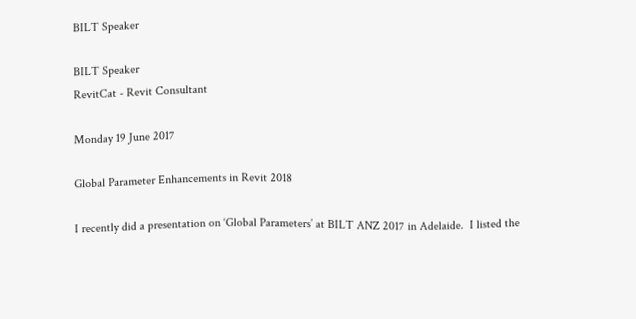BILT Speaker

BILT Speaker
RevitCat - Revit Consultant

Monday 19 June 2017

Global Parameter Enhancements in Revit 2018

I recently did a presentation on ‘Global Parameters’ at BILT ANZ 2017 in Adelaide.  I listed the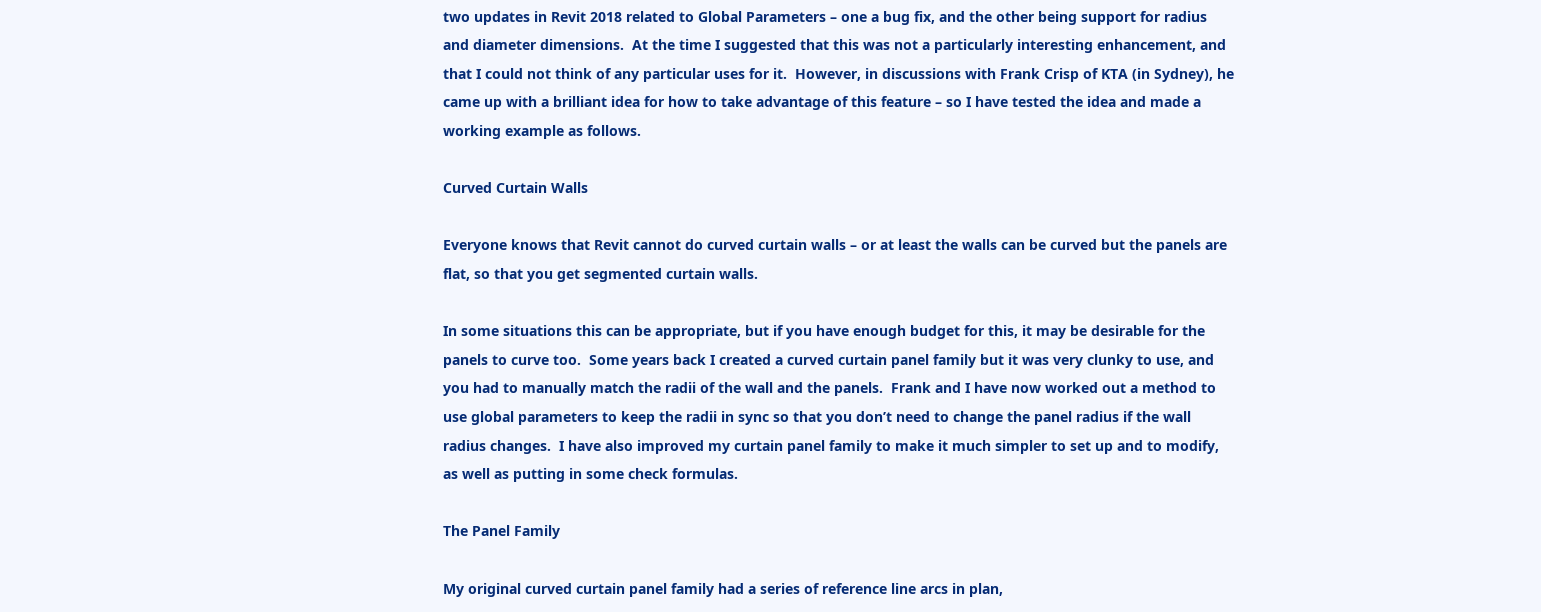two updates in Revit 2018 related to Global Parameters – one a bug fix, and the other being support for radius and diameter dimensions.  At the time I suggested that this was not a particularly interesting enhancement, and that I could not think of any particular uses for it.  However, in discussions with Frank Crisp of KTA (in Sydney), he came up with a brilliant idea for how to take advantage of this feature – so I have tested the idea and made a working example as follows.

Curved Curtain Walls

Everyone knows that Revit cannot do curved curtain walls – or at least the walls can be curved but the panels are flat, so that you get segmented curtain walls.

In some situations this can be appropriate, but if you have enough budget for this, it may be desirable for the panels to curve too.  Some years back I created a curved curtain panel family but it was very clunky to use, and you had to manually match the radii of the wall and the panels.  Frank and I have now worked out a method to use global parameters to keep the radii in sync so that you don’t need to change the panel radius if the wall radius changes.  I have also improved my curtain panel family to make it much simpler to set up and to modify, as well as putting in some check formulas.

The Panel Family

My original curved curtain panel family had a series of reference line arcs in plan,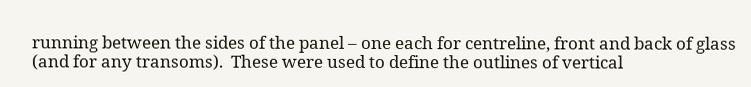running between the sides of the panel – one each for centreline, front and back of glass (and for any transoms).  These were used to define the outlines of vertical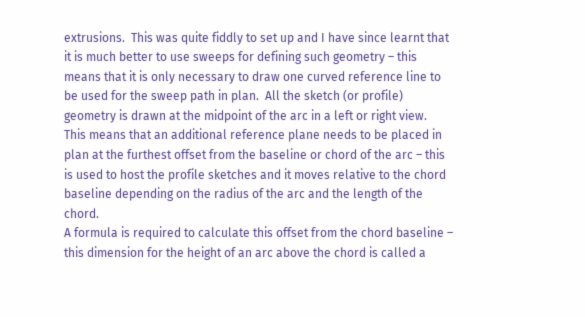extrusions.  This was quite fiddly to set up and I have since learnt that it is much better to use sweeps for defining such geometry – this means that it is only necessary to draw one curved reference line to be used for the sweep path in plan.  All the sketch (or profile) geometry is drawn at the midpoint of the arc in a left or right view.  This means that an additional reference plane needs to be placed in plan at the furthest offset from the baseline or chord of the arc – this is used to host the profile sketches and it moves relative to the chord baseline depending on the radius of the arc and the length of the chord.
A formula is required to calculate this offset from the chord baseline – this dimension for the height of an arc above the chord is called a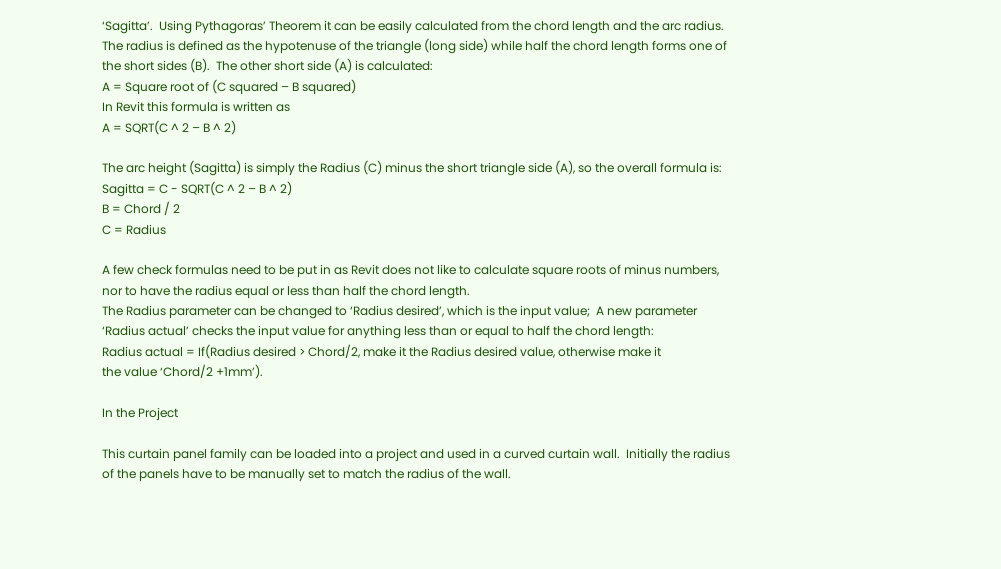‘Sagitta’.  Using Pythagoras’ Theorem it can be easily calculated from the chord length and the arc radius.  The radius is defined as the hypotenuse of the triangle (long side) while half the chord length forms one of the short sides (B).  The other short side (A) is calculated:
A = Square root of (C squared – B squared)
In Revit this formula is written as
A = SQRT(C ^ 2 – B ^ 2)

The arc height (Sagitta) is simply the Radius (C) minus the short triangle side (A), so the overall formula is:
Sagitta = C - SQRT(C ^ 2 – B ^ 2)
B = Chord / 2
C = Radius

A few check formulas need to be put in as Revit does not like to calculate square roots of minus numbers, nor to have the radius equal or less than half the chord length.
The Radius parameter can be changed to ‘Radius desired’, which is the input value;  A new parameter ‘Radius actual’ checks the input value for anything less than or equal to half the chord length:
Radius actual = If(Radius desired > Chord/2, make it the Radius desired value, otherwise make it
the value ‘Chord/2 +1mm’).

In the Project

This curtain panel family can be loaded into a project and used in a curved curtain wall.  Initially the radius of the panels have to be manually set to match the radius of the wall.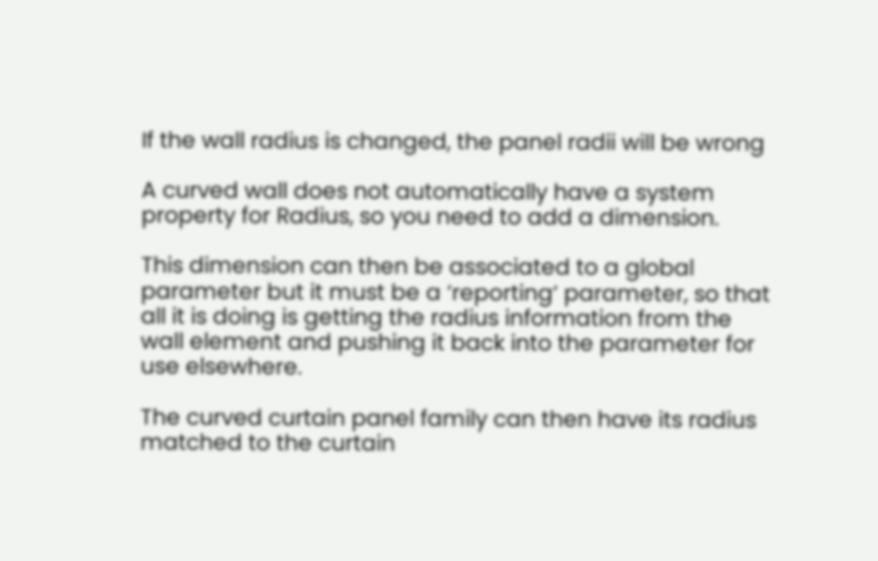If the wall radius is changed, the panel radii will be wrong

A curved wall does not automatically have a system property for Radius, so you need to add a dimension.

This dimension can then be associated to a global parameter but it must be a ‘reporting‘ parameter, so that all it is doing is getting the radius information from the wall element and pushing it back into the parameter for use elsewhere.

The curved curtain panel family can then have its radius matched to the curtain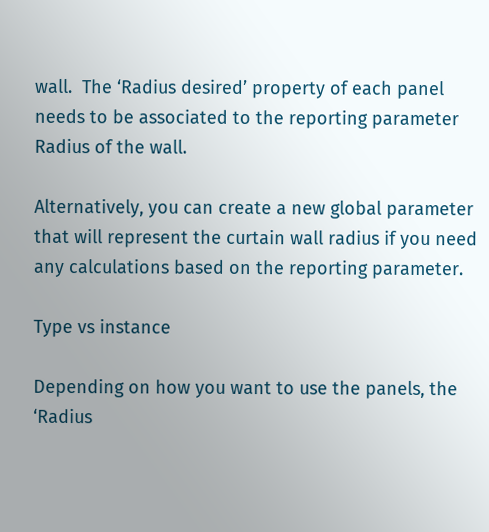wall.  The ‘Radius desired’ property of each panel needs to be associated to the reporting parameter Radius of the wall.

Alternatively, you can create a new global parameter that will represent the curtain wall radius if you need any calculations based on the reporting parameter.

Type vs instance

Depending on how you want to use the panels, the ‘Radius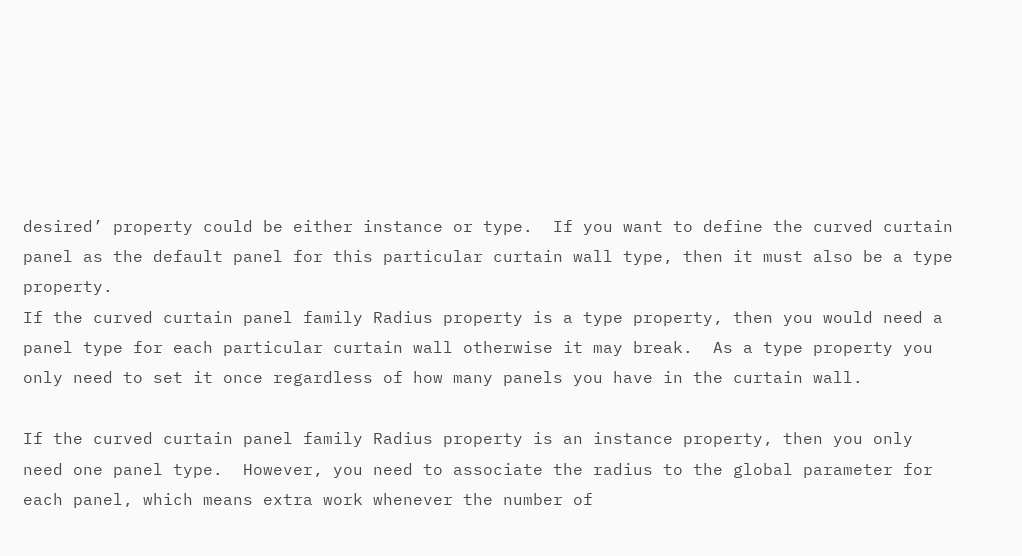desired’ property could be either instance or type.  If you want to define the curved curtain panel as the default panel for this particular curtain wall type, then it must also be a type property.
If the curved curtain panel family Radius property is a type property, then you would need a panel type for each particular curtain wall otherwise it may break.  As a type property you only need to set it once regardless of how many panels you have in the curtain wall.

If the curved curtain panel family Radius property is an instance property, then you only need one panel type.  However, you need to associate the radius to the global parameter for each panel, which means extra work whenever the number of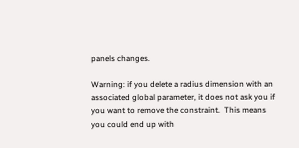panels changes.

Warning: if you delete a radius dimension with an associated global parameter, it does not ask you if you want to remove the constraint.  This means you could end up with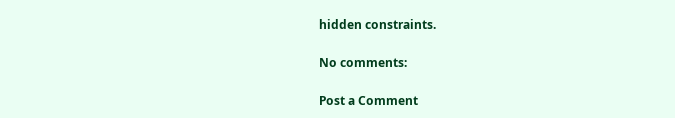hidden constraints.

No comments:

Post a Comment